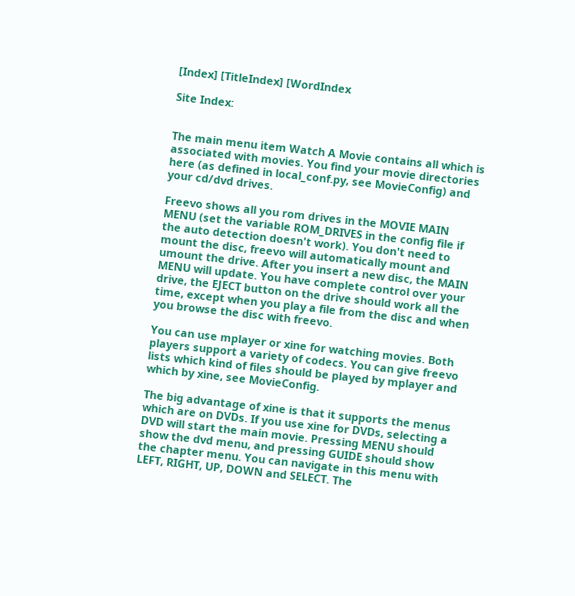[Index] [TitleIndex] [WordIndex

Site Index:


The main menu item Watch A Movie contains all which is associated with movies. You find your movie directories here (as defined in local_conf.py, see MovieConfig) and your cd/dvd drives.

Freevo shows all you rom drives in the MOVIE MAIN MENU (set the variable ROM_DRIVES in the config file if the auto detection doesn't work). You don't need to mount the disc, freevo will automatically mount and umount the drive. After you insert a new disc, the MAIN MENU will update. You have complete control over your drive, the EJECT button on the drive should work all the time, except when you play a file from the disc and when you browse the disc with freevo.

You can use mplayer or xine for watching movies. Both players support a variety of codecs. You can give freevo lists which kind of files should be played by mplayer and which by xine, see MovieConfig.

The big advantage of xine is that it supports the menus which are on DVDs. If you use xine for DVDs, selecting a DVD will start the main movie. Pressing MENU should show the dvd menu, and pressing GUIDE should show the chapter menu. You can navigate in this menu with LEFT, RIGHT, UP, DOWN and SELECT. The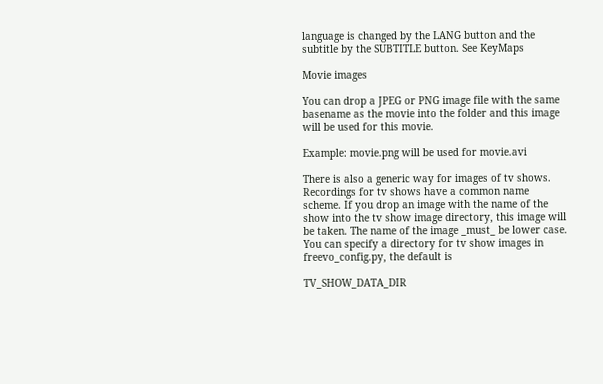language is changed by the LANG button and the subtitle by the SUBTITLE button. See KeyMaps

Movie images

You can drop a JPEG or PNG image file with the same basename as the movie into the folder and this image will be used for this movie.

Example: movie.png will be used for movie.avi

There is also a generic way for images of tv shows. Recordings for tv shows have a common name scheme. If you drop an image with the name of the show into the tv show image directory, this image will be taken. The name of the image _must_ be lower case. You can specify a directory for tv show images in freevo_config.py, the default is

TV_SHOW_DATA_DIR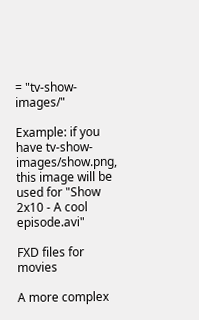= "tv-show-images/"

Example: if you have tv-show-images/show.png, this image will be used for "Show 2x10 - A cool episode.avi"

FXD files for movies

A more complex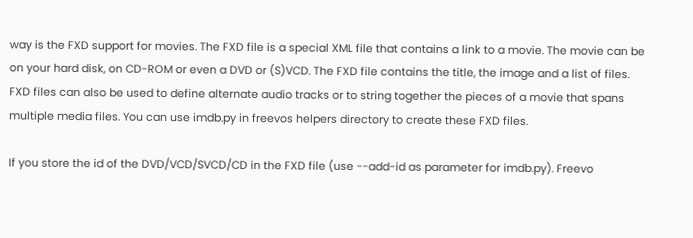way is the FXD support for movies. The FXD file is a special XML file that contains a link to a movie. The movie can be on your hard disk, on CD-ROM or even a DVD or (S)VCD. The FXD file contains the title, the image and a list of files. FXD files can also be used to define alternate audio tracks or to string together the pieces of a movie that spans multiple media files. You can use imdb.py in freevos helpers directory to create these FXD files.

If you store the id of the DVD/VCD/SVCD/CD in the FXD file (use --add-id as parameter for imdb.py). Freevo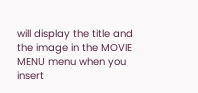will display the title and the image in the MOVIE MENU menu when you insert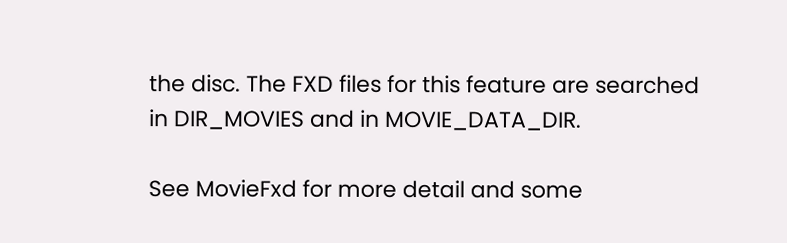the disc. The FXD files for this feature are searched in DIR_MOVIES and in MOVIE_DATA_DIR.

See MovieFxd for more detail and some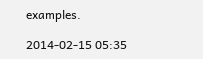examples.

2014-02-15 05:35